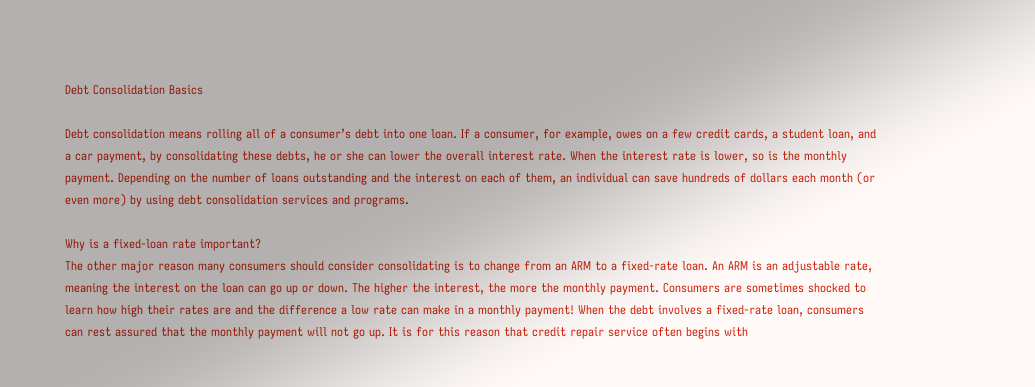Debt Consolidation Basics

Debt consolidation means rolling all of a consumer’s debt into one loan. If a consumer, for example, owes on a few credit cards, a student loan, and a car payment, by consolidating these debts, he or she can lower the overall interest rate. When the interest rate is lower, so is the monthly payment. Depending on the number of loans outstanding and the interest on each of them, an individual can save hundreds of dollars each month (or even more) by using debt consolidation services and programs.

Why is a fixed-loan rate important?
The other major reason many consumers should consider consolidating is to change from an ARM to a fixed-rate loan. An ARM is an adjustable rate, meaning the interest on the loan can go up or down. The higher the interest, the more the monthly payment. Consumers are sometimes shocked to learn how high their rates are and the difference a low rate can make in a monthly payment! When the debt involves a fixed-rate loan, consumers can rest assured that the monthly payment will not go up. It is for this reason that credit repair service often begins with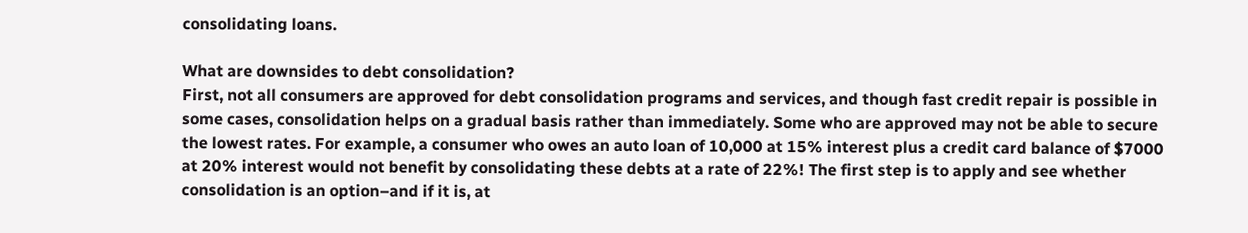consolidating loans.

What are downsides to debt consolidation?
First, not all consumers are approved for debt consolidation programs and services, and though fast credit repair is possible in some cases, consolidation helps on a gradual basis rather than immediately. Some who are approved may not be able to secure the lowest rates. For example, a consumer who owes an auto loan of 10,000 at 15% interest plus a credit card balance of $7000 at 20% interest would not benefit by consolidating these debts at a rate of 22%! The first step is to apply and see whether consolidation is an option–and if it is, at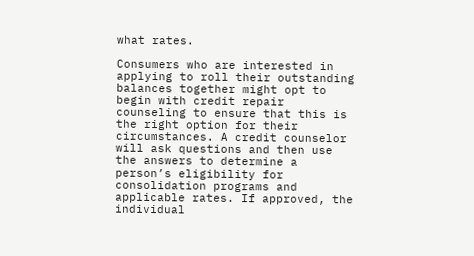what rates.

Consumers who are interested in applying to roll their outstanding balances together might opt to begin with credit repair counseling to ensure that this is the right option for their circumstances. A credit counselor will ask questions and then use the answers to determine a person’s eligibility for consolidation programs and applicable rates. If approved, the individual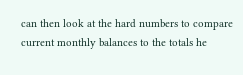can then look at the hard numbers to compare current monthly balances to the totals he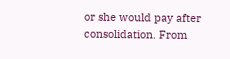or she would pay after consolidation. From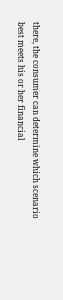there, the consumer can determine which scenario best meets his or her financial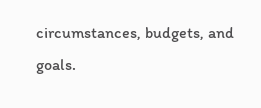circumstances, budgets, and goals.